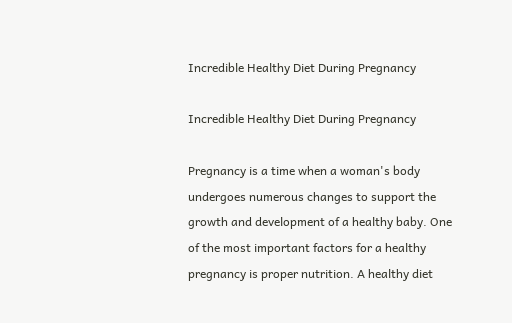Incredible Healthy Diet During Pregnancy

Incredible Healthy Diet During Pregnancy

Pregnancy is a time when a woman's body undergoes numerous changes to support the growth and development of a healthy baby. One of the most important factors for a healthy pregnancy is proper nutrition. A healthy diet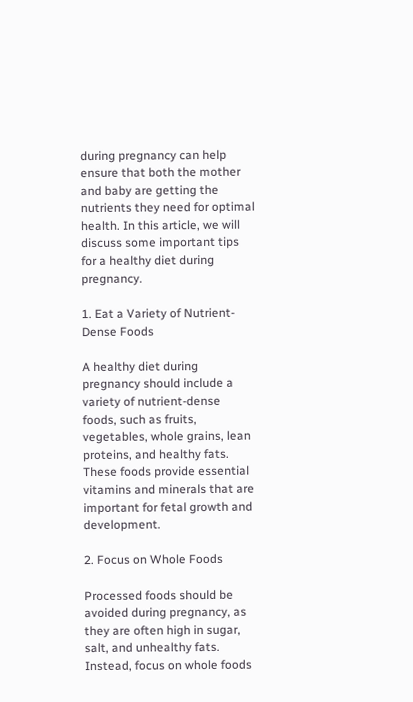during pregnancy can help ensure that both the mother and baby are getting the nutrients they need for optimal health. In this article, we will discuss some important tips for a healthy diet during pregnancy.

1. Eat a Variety of Nutrient-Dense Foods

A healthy diet during pregnancy should include a variety of nutrient-dense foods, such as fruits, vegetables, whole grains, lean proteins, and healthy fats. These foods provide essential vitamins and minerals that are important for fetal growth and development.

2. Focus on Whole Foods

Processed foods should be avoided during pregnancy, as they are often high in sugar, salt, and unhealthy fats. Instead, focus on whole foods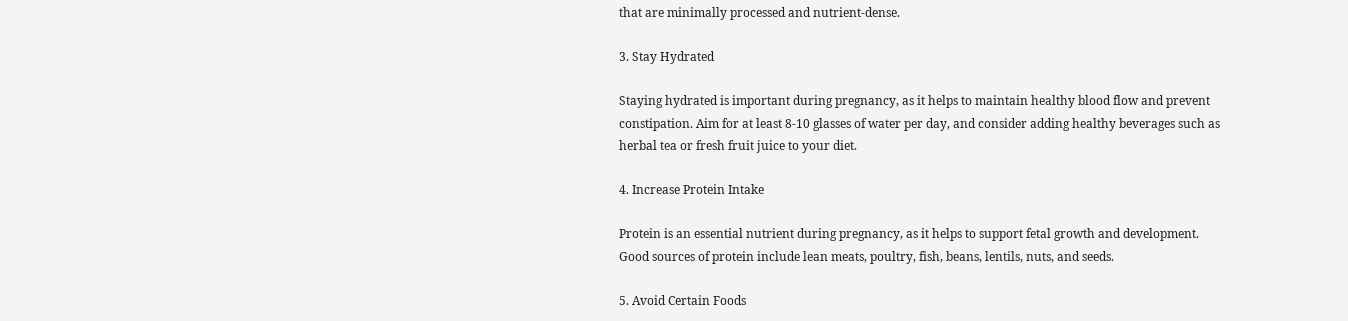that are minimally processed and nutrient-dense.

3. Stay Hydrated

Staying hydrated is important during pregnancy, as it helps to maintain healthy blood flow and prevent constipation. Aim for at least 8-10 glasses of water per day, and consider adding healthy beverages such as herbal tea or fresh fruit juice to your diet.

4. Increase Protein Intake

Protein is an essential nutrient during pregnancy, as it helps to support fetal growth and development. Good sources of protein include lean meats, poultry, fish, beans, lentils, nuts, and seeds.

5. Avoid Certain Foods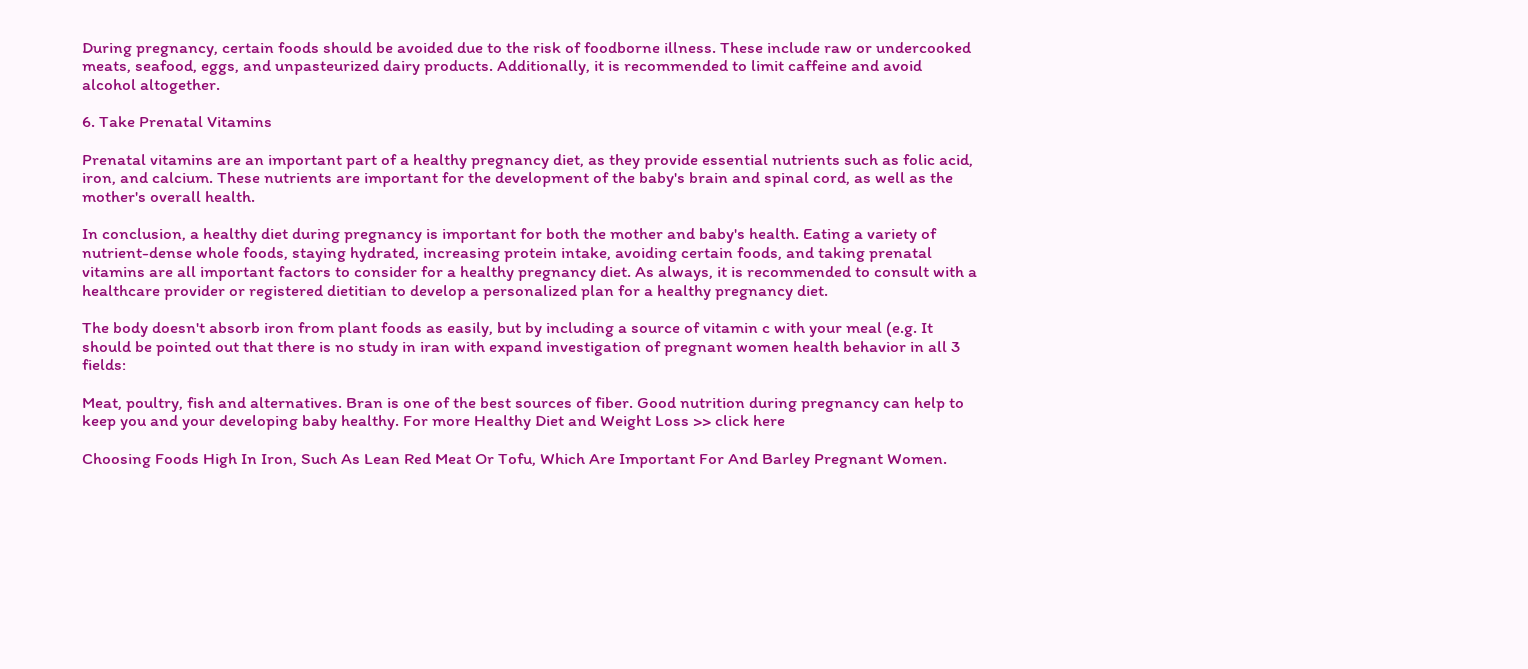During pregnancy, certain foods should be avoided due to the risk of foodborne illness. These include raw or undercooked meats, seafood, eggs, and unpasteurized dairy products. Additionally, it is recommended to limit caffeine and avoid alcohol altogether.

6. Take Prenatal Vitamins

Prenatal vitamins are an important part of a healthy pregnancy diet, as they provide essential nutrients such as folic acid, iron, and calcium. These nutrients are important for the development of the baby's brain and spinal cord, as well as the mother's overall health.

In conclusion, a healthy diet during pregnancy is important for both the mother and baby's health. Eating a variety of nutrient-dense whole foods, staying hydrated, increasing protein intake, avoiding certain foods, and taking prenatal vitamins are all important factors to consider for a healthy pregnancy diet. As always, it is recommended to consult with a healthcare provider or registered dietitian to develop a personalized plan for a healthy pregnancy diet.

The body doesn't absorb iron from plant foods as easily, but by including a source of vitamin c with your meal (e.g. It should be pointed out that there is no study in iran with expand investigation of pregnant women health behavior in all 3 fields:

Meat, poultry, fish and alternatives. Bran is one of the best sources of fiber. Good nutrition during pregnancy can help to keep you and your developing baby healthy. For more Healthy Diet and Weight Loss >> click here

Choosing Foods High In Iron, Such As Lean Red Meat Or Tofu, Which Are Important For And Barley Pregnant Women.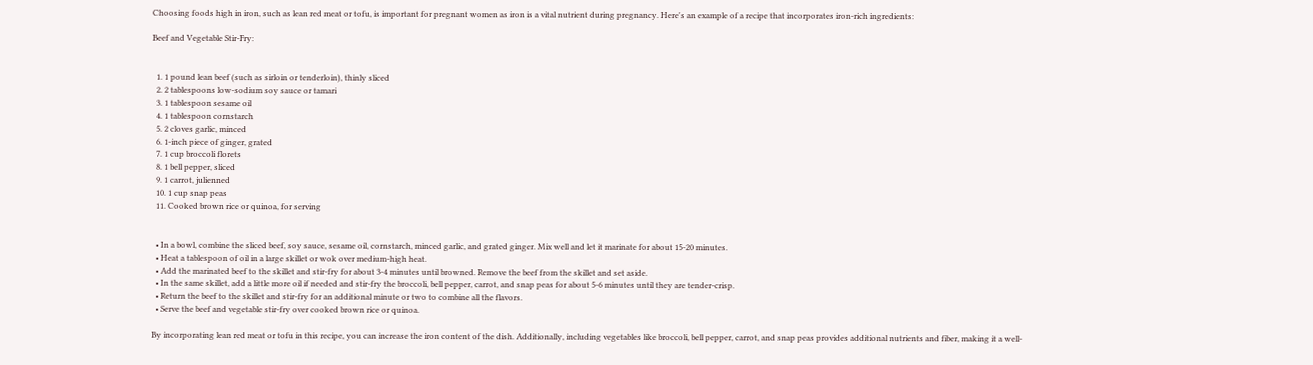Choosing foods high in iron, such as lean red meat or tofu, is important for pregnant women as iron is a vital nutrient during pregnancy. Here's an example of a recipe that incorporates iron-rich ingredients:

Beef and Vegetable Stir-Fry:


  1. 1 pound lean beef (such as sirloin or tenderloin), thinly sliced
  2. 2 tablespoons low-sodium soy sauce or tamari
  3. 1 tablespoon sesame oil
  4. 1 tablespoon cornstarch
  5. 2 cloves garlic, minced
  6. 1-inch piece of ginger, grated
  7. 1 cup broccoli florets
  8. 1 bell pepper, sliced
  9. 1 carrot, julienned
  10. 1 cup snap peas
  11. Cooked brown rice or quinoa, for serving


  • In a bowl, combine the sliced beef, soy sauce, sesame oil, cornstarch, minced garlic, and grated ginger. Mix well and let it marinate for about 15-20 minutes.
  • Heat a tablespoon of oil in a large skillet or wok over medium-high heat.
  • Add the marinated beef to the skillet and stir-fry for about 3-4 minutes until browned. Remove the beef from the skillet and set aside.
  • In the same skillet, add a little more oil if needed and stir-fry the broccoli, bell pepper, carrot, and snap peas for about 5-6 minutes until they are tender-crisp.
  • Return the beef to the skillet and stir-fry for an additional minute or two to combine all the flavors.
  • Serve the beef and vegetable stir-fry over cooked brown rice or quinoa.

By incorporating lean red meat or tofu in this recipe, you can increase the iron content of the dish. Additionally, including vegetables like broccoli, bell pepper, carrot, and snap peas provides additional nutrients and fiber, making it a well-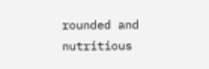rounded and nutritious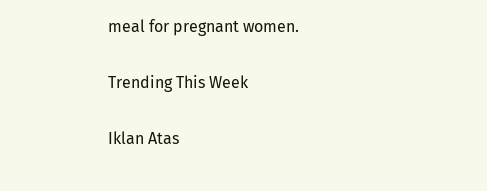meal for pregnant women.

Trending This Week

Iklan Atas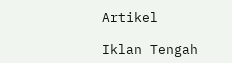Artikel

Iklan Tengah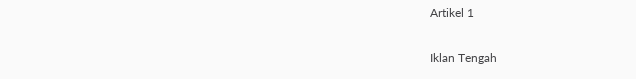Artikel 1

Iklan Tengah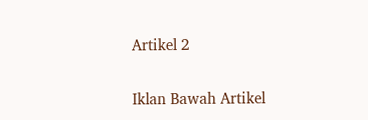Artikel 2

Iklan Bawah Artikel